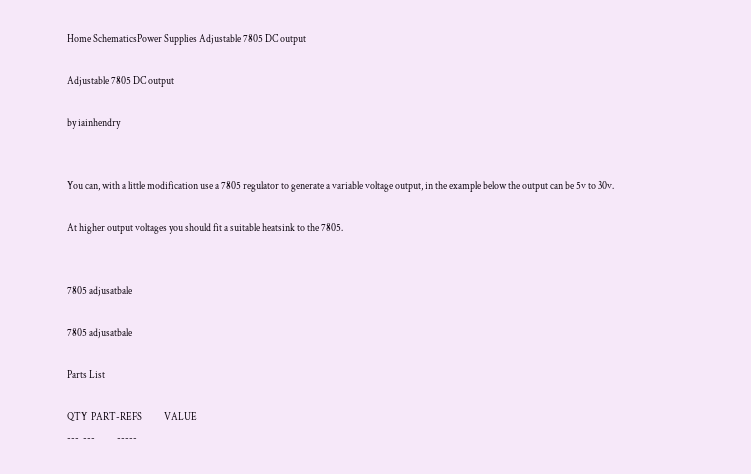Home SchematicsPower Supplies Adjustable 7805 DC output

Adjustable 7805 DC output

by iainhendry


You can, with a little modification use a 7805 regulator to generate a variable voltage output, in the example below the output can be 5v to 30v.

At higher output voltages you should fit a suitable heatsink to the 7805.


7805 adjusatbale

7805 adjusatbale

Parts List

QTY  PART-REFS           VALUE
---  ---           -----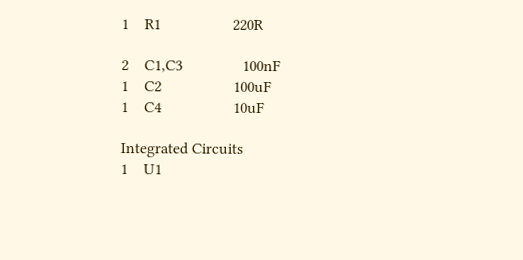1    R1                  220R

2    C1,C3               100nF
1    C2                  100uF
1    C4                  10uF

Integrated Circuits
1    U1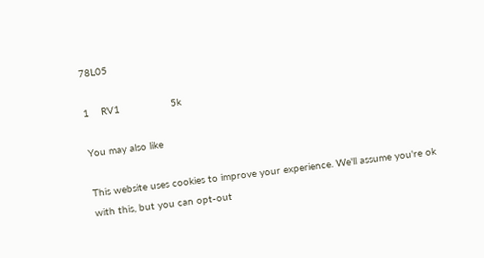78L05

1    RV1                 5k

You may also like

This website uses cookies to improve your experience. We'll assume you're ok with this, but you can opt-out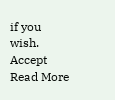if you wish. Accept Read More